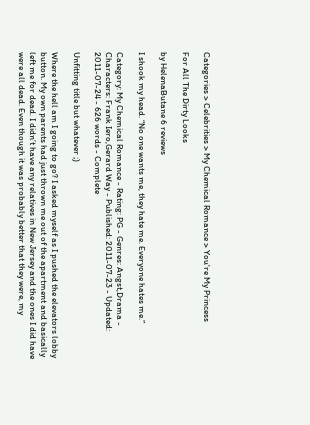Categories > Celebrities > My Chemical Romance > You're My Princess

For All The Dirty Looks

by HelenaButane 6 reviews

I shook my head. “No one wants me, they hate me. Everyone hates me.”

Category: My Chemical Romance - Rating: PG - Genres: Angst,Drama - Characters: Frank Iero,Gerard Way - Published: 2011-07-23 - Updated: 2011-07-24 - 626 words - Complete

Unfitting title but whatever ;)

Where the hell am I going to go? I asked myself as I pushed the elevators lobby button. My own parents had just thrown me out of the apartment and basically left me for dead. I didn’t have any relatives in New Jersey and the ones I did have were all dead. Even though it was probably better that they were, my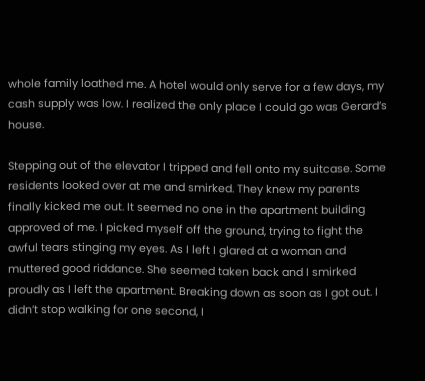whole family loathed me. A hotel would only serve for a few days, my cash supply was low. I realized the only place I could go was Gerard’s house.

Stepping out of the elevator I tripped and fell onto my suitcase. Some residents looked over at me and smirked. They knew my parents finally kicked me out. It seemed no one in the apartment building approved of me. I picked myself off the ground, trying to fight the awful tears stinging my eyes. As I left I glared at a woman and muttered good riddance. She seemed taken back and I smirked proudly as I left the apartment. Breaking down as soon as I got out. I didn’t stop walking for one second, I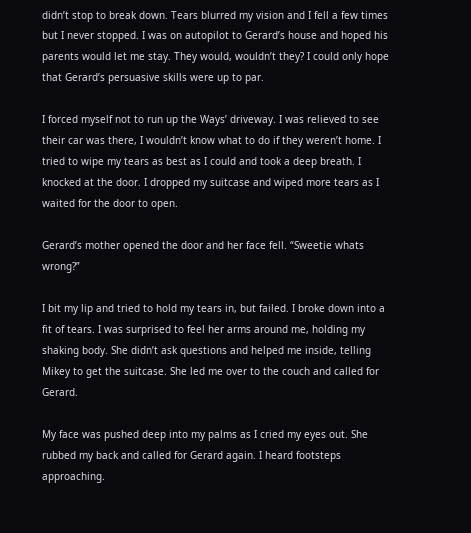didn’t stop to break down. Tears blurred my vision and I fell a few times but I never stopped. I was on autopilot to Gerard’s house and hoped his parents would let me stay. They would, wouldn’t they? I could only hope that Gerard’s persuasive skills were up to par.

I forced myself not to run up the Ways’ driveway. I was relieved to see their car was there, I wouldn’t know what to do if they weren’t home. I tried to wipe my tears as best as I could and took a deep breath. I knocked at the door. I dropped my suitcase and wiped more tears as I waited for the door to open.

Gerard’s mother opened the door and her face fell. “Sweetie whats wrong?”

I bit my lip and tried to hold my tears in, but failed. I broke down into a fit of tears. I was surprised to feel her arms around me, holding my shaking body. She didn’t ask questions and helped me inside, telling Mikey to get the suitcase. She led me over to the couch and called for Gerard.

My face was pushed deep into my palms as I cried my eyes out. She rubbed my back and called for Gerard again. I heard footsteps approaching.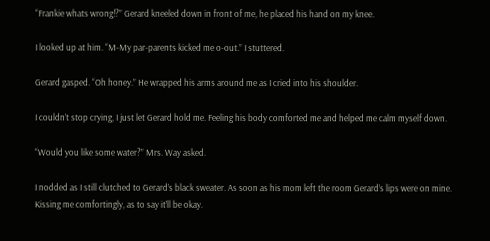“Frankie whats wrong!?” Gerard kneeled down in front of me, he placed his hand on my knee.

I looked up at him. “M-My par-parents kicked me o-out.” I stuttered.

Gerard gasped. “Oh honey.” He wrapped his arms around me as I cried into his shoulder.

I couldn’t stop crying, I just let Gerard hold me. Feeling his body comforted me and helped me calm myself down.

“Would you like some water?” Mrs. Way asked.

I nodded as I still clutched to Gerard’s black sweater. As soon as his mom left the room Gerard’s lips were on mine. Kissing me comfortingly, as to say it’ll be okay.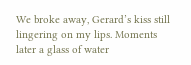We broke away, Gerard’s kiss still lingering on my lips. Moments later a glass of water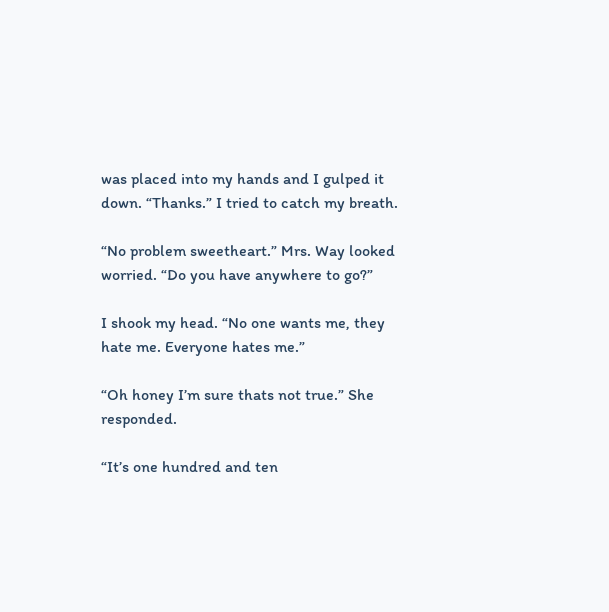was placed into my hands and I gulped it down. “Thanks.” I tried to catch my breath.

“No problem sweetheart.” Mrs. Way looked worried. “Do you have anywhere to go?”

I shook my head. “No one wants me, they hate me. Everyone hates me.”

“Oh honey I’m sure thats not true.” She responded.

“It’s one hundred and ten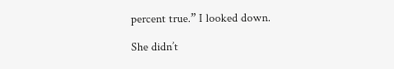percent true.” I looked down.

She didn’t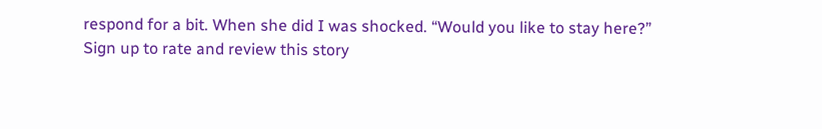respond for a bit. When she did I was shocked. “Would you like to stay here?”
Sign up to rate and review this story